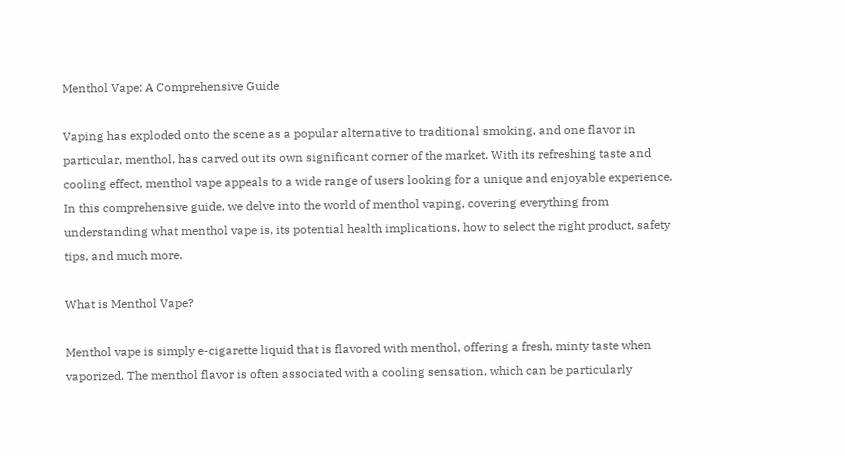Menthol Vape: A Comprehensive Guide

Vaping has exploded onto the scene as a popular alternative to traditional smoking, and one flavor in particular, menthol, has carved out its own significant corner of the market. With its refreshing taste and cooling effect, menthol vape appeals to a wide range of users looking for a unique and enjoyable experience. In this comprehensive guide, we delve into the world of menthol vaping, covering everything from understanding what menthol vape is, its potential health implications, how to select the right product, safety tips, and much more.

What is Menthol Vape?

Menthol vape is simply e-cigarette liquid that is flavored with menthol, offering a fresh, minty taste when vaporized. The menthol flavor is often associated with a cooling sensation, which can be particularly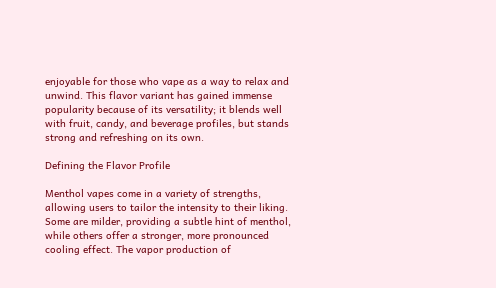enjoyable for those who vape as a way to relax and unwind. This flavor variant has gained immense popularity because of its versatility; it blends well with fruit, candy, and beverage profiles, but stands strong and refreshing on its own.

Defining the Flavor Profile

Menthol vapes come in a variety of strengths, allowing users to tailor the intensity to their liking. Some are milder, providing a subtle hint of menthol, while others offer a stronger, more pronounced cooling effect. The vapor production of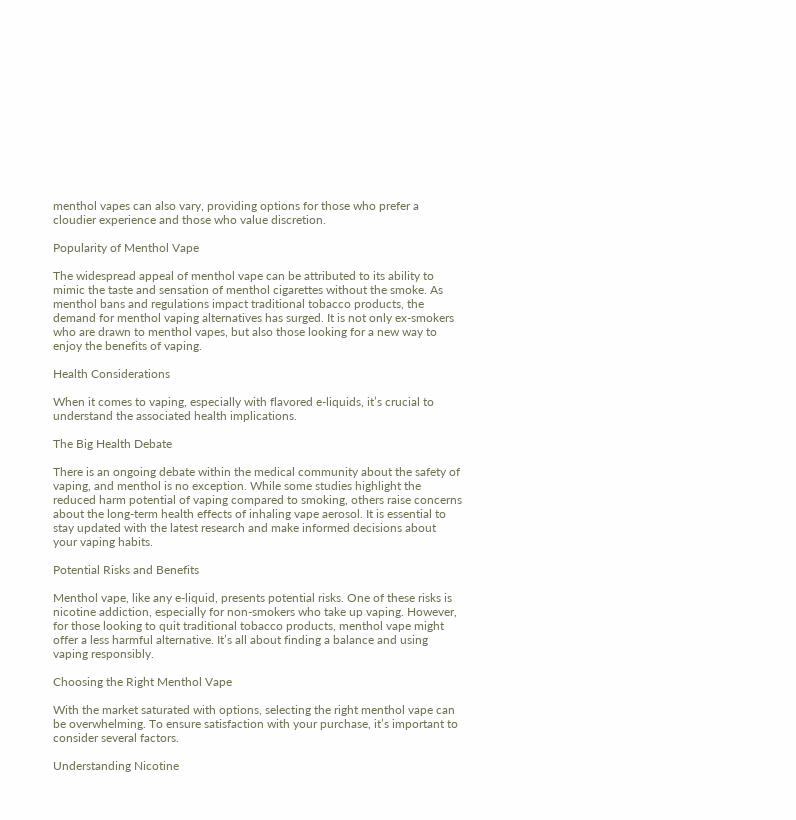menthol vapes can also vary, providing options for those who prefer a cloudier experience and those who value discretion.

Popularity of Menthol Vape

The widespread appeal of menthol vape can be attributed to its ability to mimic the taste and sensation of menthol cigarettes without the smoke. As menthol bans and regulations impact traditional tobacco products, the demand for menthol vaping alternatives has surged. It is not only ex-smokers who are drawn to menthol vapes, but also those looking for a new way to enjoy the benefits of vaping.

Health Considerations

When it comes to vaping, especially with flavored e-liquids, it’s crucial to understand the associated health implications.

The Big Health Debate

There is an ongoing debate within the medical community about the safety of vaping, and menthol is no exception. While some studies highlight the reduced harm potential of vaping compared to smoking, others raise concerns about the long-term health effects of inhaling vape aerosol. It is essential to stay updated with the latest research and make informed decisions about your vaping habits.

Potential Risks and Benefits

Menthol vape, like any e-liquid, presents potential risks. One of these risks is nicotine addiction, especially for non-smokers who take up vaping. However, for those looking to quit traditional tobacco products, menthol vape might offer a less harmful alternative. It’s all about finding a balance and using vaping responsibly.

Choosing the Right Menthol Vape

With the market saturated with options, selecting the right menthol vape can be overwhelming. To ensure satisfaction with your purchase, it’s important to consider several factors.

Understanding Nicotine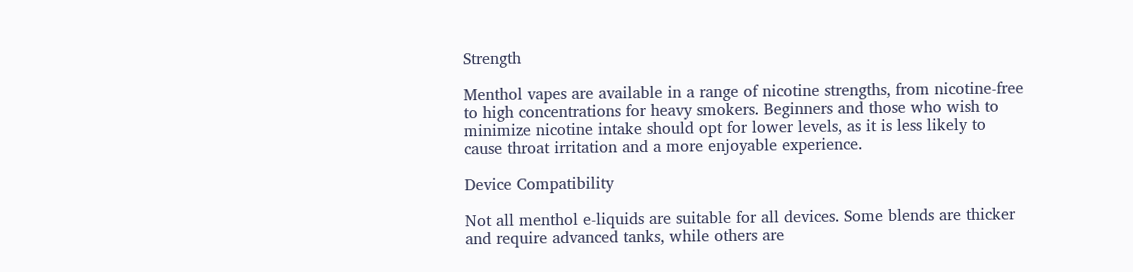Strength

Menthol vapes are available in a range of nicotine strengths, from nicotine-free to high concentrations for heavy smokers. Beginners and those who wish to minimize nicotine intake should opt for lower levels, as it is less likely to cause throat irritation and a more enjoyable experience.

Device Compatibility

Not all menthol e-liquids are suitable for all devices. Some blends are thicker and require advanced tanks, while others are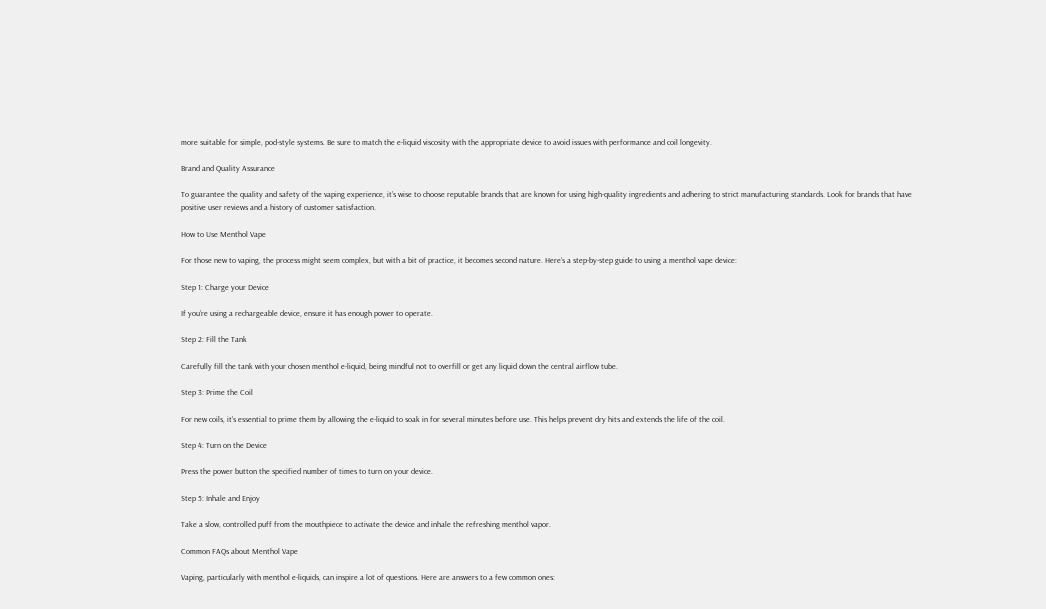more suitable for simple, pod-style systems. Be sure to match the e-liquid viscosity with the appropriate device to avoid issues with performance and coil longevity.

Brand and Quality Assurance

To guarantee the quality and safety of the vaping experience, it’s wise to choose reputable brands that are known for using high-quality ingredients and adhering to strict manufacturing standards. Look for brands that have positive user reviews and a history of customer satisfaction.

How to Use Menthol Vape

For those new to vaping, the process might seem complex, but with a bit of practice, it becomes second nature. Here’s a step-by-step guide to using a menthol vape device:

Step 1: Charge your Device

If you’re using a rechargeable device, ensure it has enough power to operate.

Step 2: Fill the Tank

Carefully fill the tank with your chosen menthol e-liquid, being mindful not to overfill or get any liquid down the central airflow tube.

Step 3: Prime the Coil

For new coils, it’s essential to prime them by allowing the e-liquid to soak in for several minutes before use. This helps prevent dry hits and extends the life of the coil.

Step 4: Turn on the Device

Press the power button the specified number of times to turn on your device.

Step 5: Inhale and Enjoy

Take a slow, controlled puff from the mouthpiece to activate the device and inhale the refreshing menthol vapor.

Common FAQs about Menthol Vape

Vaping, particularly with menthol e-liquids, can inspire a lot of questions. Here are answers to a few common ones: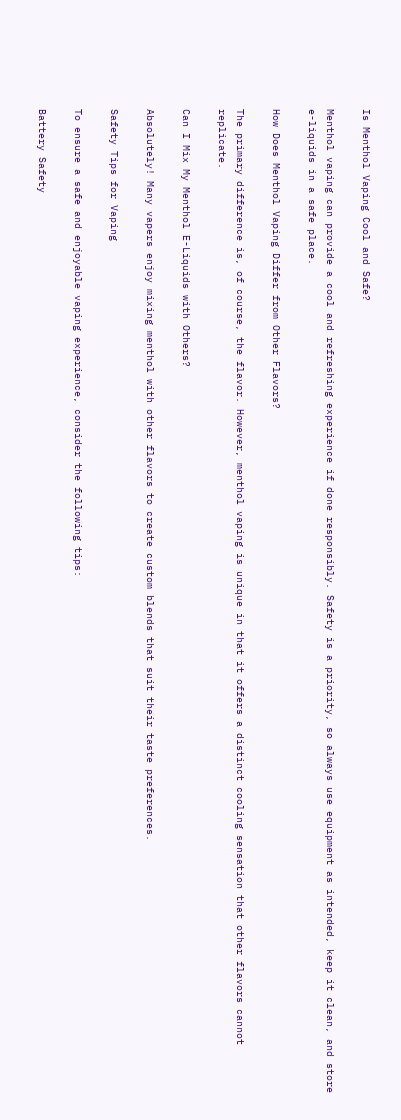Is Menthol Vaping Cool and Safe?

Menthol vaping can provide a cool and refreshing experience if done responsibly. Safety is a priority, so always use equipment as intended, keep it clean, and store e-liquids in a safe place.

How Does Menthol Vaping Differ from Other Flavors?

The primary difference is, of course, the flavor. However, menthol vaping is unique in that it offers a distinct cooling sensation that other flavors cannot replicate.

Can I Mix My Menthol E-Liquids with Others?

Absolutely! Many vapers enjoy mixing menthol with other flavors to create custom blends that suit their taste preferences.

Safety Tips for Vaping

To ensure a safe and enjoyable vaping experience, consider the following tips:

Battery Safety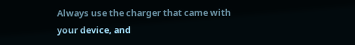Always use the charger that came with your device, and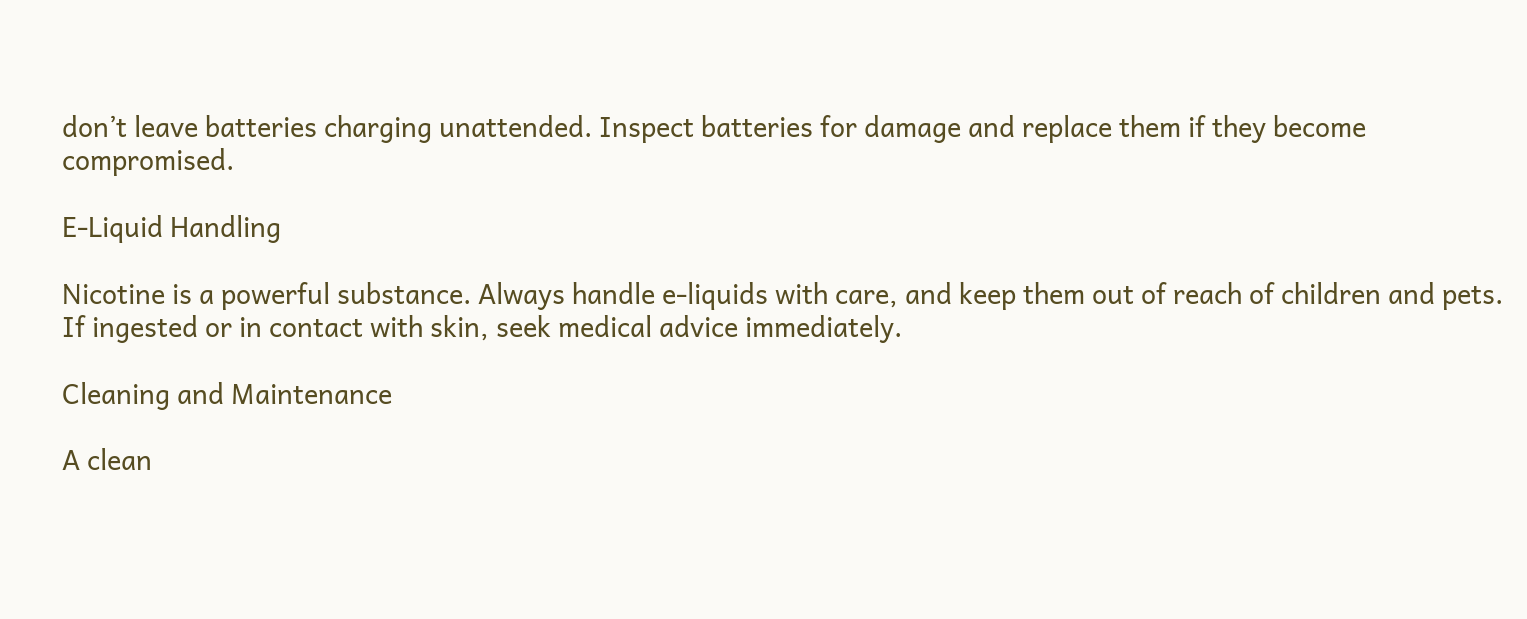don’t leave batteries charging unattended. Inspect batteries for damage and replace them if they become compromised.

E-Liquid Handling

Nicotine is a powerful substance. Always handle e-liquids with care, and keep them out of reach of children and pets. If ingested or in contact with skin, seek medical advice immediately.

Cleaning and Maintenance

A clean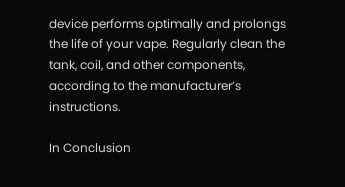device performs optimally and prolongs the life of your vape. Regularly clean the tank, coil, and other components, according to the manufacturer’s instructions.

In Conclusion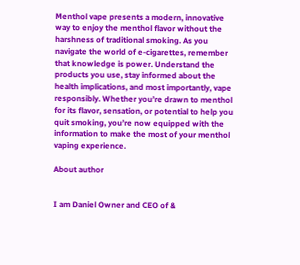Menthol vape presents a modern, innovative way to enjoy the menthol flavor without the harshness of traditional smoking. As you navigate the world of e-cigarettes, remember that knowledge is power. Understand the products you use, stay informed about the health implications, and most importantly, vape responsibly. Whether you’re drawn to menthol for its flavor, sensation, or potential to help you quit smoking, you’re now equipped with the information to make the most of your menthol vaping experience.

About author


I am Daniel Owner and CEO of &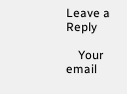Leave a Reply

    Your email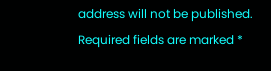address will not be published. Required fields are marked *